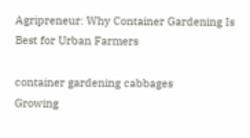Agripreneur: Why Container Gardening Is Best for Urban Farmers

container gardening cabbages
Growing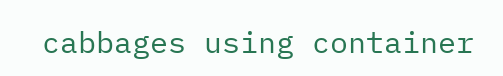cabbages using container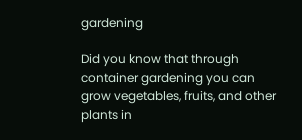gardening

Did you know that through container gardening you can grow vegetables, fruits, and other plants in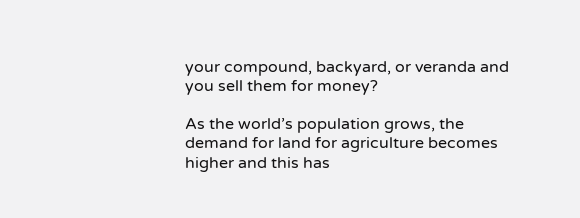your compound, backyard, or veranda and you sell them for money?

As the world’s population grows, the demand for land for agriculture becomes higher and this has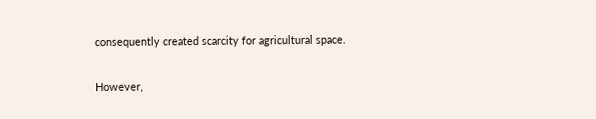consequently created scarcity for agricultural space.

However,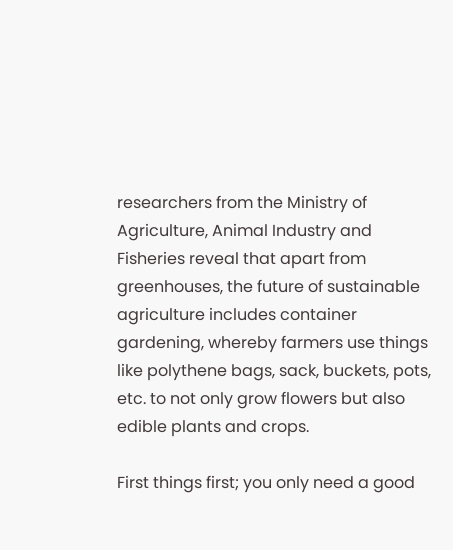researchers from the Ministry of Agriculture, Animal Industry and Fisheries reveal that apart from greenhouses, the future of sustainable agriculture includes container gardening, whereby farmers use things like polythene bags, sack, buckets, pots, etc. to not only grow flowers but also edible plants and crops.

First things first; you only need a good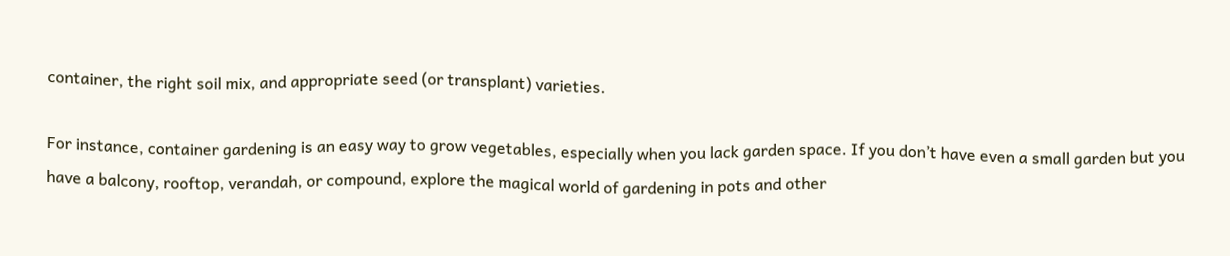container, the right soil mix, and appropriate seed (or transplant) varieties.

For instance, container gardening is an easy way to grow vegetables, especially when you lack garden space. If you don’t have even a small garden but you have a balcony, rooftop, verandah, or compound, explore the magical world of gardening in pots and other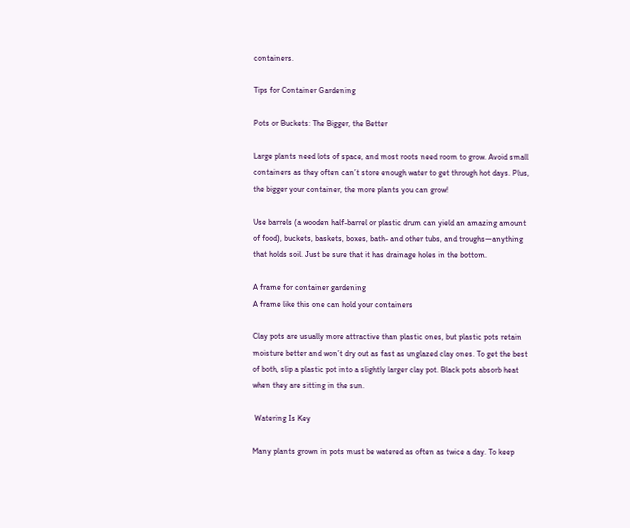containers.

Tips for Container Gardening

Pots or Buckets: The Bigger, the Better

Large plants need lots of space, and most roots need room to grow. Avoid small containers as they often can’t store enough water to get through hot days. Plus, the bigger your container, the more plants you can grow!

Use barrels (a wooden half-barrel or plastic drum can yield an amazing amount of food), buckets, baskets, boxes, bath- and other tubs, and troughs—anything that holds soil. Just be sure that it has drainage holes in the bottom.

A frame for container gardening
A frame like this one can hold your containers

Clay pots are usually more attractive than plastic ones, but plastic pots retain moisture better and won’t dry out as fast as unglazed clay ones. To get the best of both, slip a plastic pot into a slightly larger clay pot. Black pots absorb heat when they are sitting in the sun.

 Watering Is Key

Many plants grown in pots must be watered as often as twice a day. To keep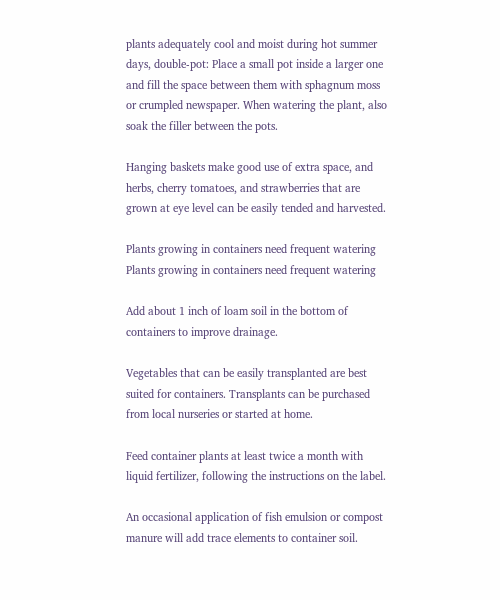plants adequately cool and moist during hot summer days, double-pot: Place a small pot inside a larger one and fill the space between them with sphagnum moss or crumpled newspaper. When watering the plant, also soak the filler between the pots.

Hanging baskets make good use of extra space, and herbs, cherry tomatoes, and strawberries that are grown at eye level can be easily tended and harvested.

Plants growing in containers need frequent watering
Plants growing in containers need frequent watering

Add about 1 inch of loam soil in the bottom of containers to improve drainage.

Vegetables that can be easily transplanted are best suited for containers. Transplants can be purchased from local nurseries or started at home.

Feed container plants at least twice a month with liquid fertilizer, following the instructions on the label.

An occasional application of fish emulsion or compost manure will add trace elements to container soil.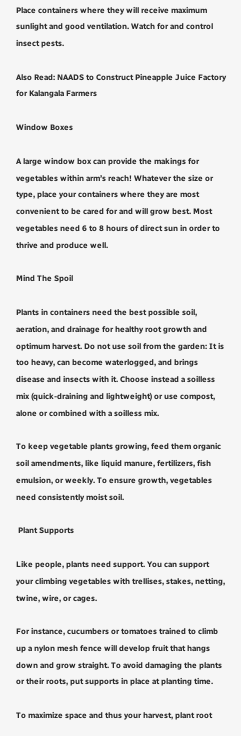Place containers where they will receive maximum sunlight and good ventilation. Watch for and control insect pests.

Also Read: NAADS to Construct Pineapple Juice Factory for Kalangala Farmers

Window Boxes

A large window box can provide the makings for vegetables within arm’s reach! Whatever the size or type, place your containers where they are most convenient to be cared for and will grow best. Most vegetables need 6 to 8 hours of direct sun in order to thrive and produce well.

Mind The Spoil

Plants in containers need the best possible soil, aeration, and drainage for healthy root growth and optimum harvest. Do not use soil from the garden: It is too heavy, can become waterlogged, and brings disease and insects with it. Choose instead a soilless mix (quick-draining and lightweight) or use compost, alone or combined with a soilless mix.

To keep vegetable plants growing, feed them organic soil amendments, like liquid manure, fertilizers, fish emulsion, or weekly. To ensure growth, vegetables need consistently moist soil.

 Plant Supports

Like people, plants need support. You can support your climbing vegetables with trellises, stakes, netting, twine, wire, or cages.

For instance, cucumbers or tomatoes trained to climb up a nylon mesh fence will develop fruit that hangs down and grow straight. To avoid damaging the plants or their roots, put supports in place at planting time.

To maximize space and thus your harvest, plant root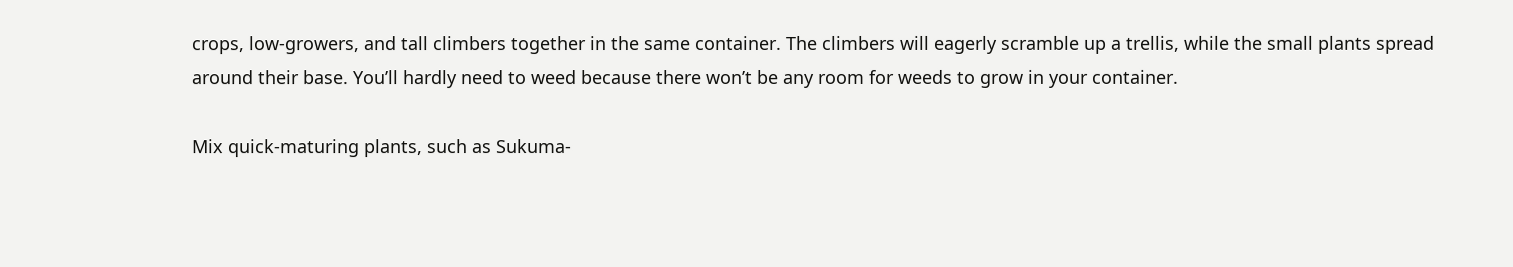crops, low-growers, and tall climbers together in the same container. The climbers will eagerly scramble up a trellis, while the small plants spread around their base. You’ll hardly need to weed because there won’t be any room for weeds to grow in your container.

Mix quick-maturing plants, such as Sukuma-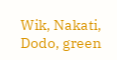Wik, Nakati, Dodo, green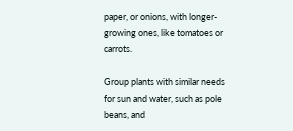paper, or onions, with longer-growing ones, like tomatoes or carrots.

Group plants with similar needs for sun and water, such as pole beans, and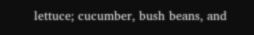lettuce; cucumber, bush beans, and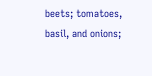beets; tomatoes, basil, and onions;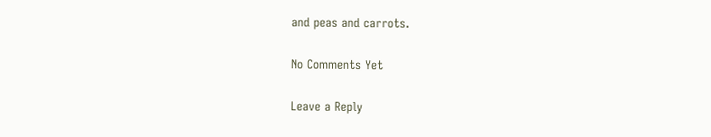and peas and carrots.

No Comments Yet

Leave a Reply